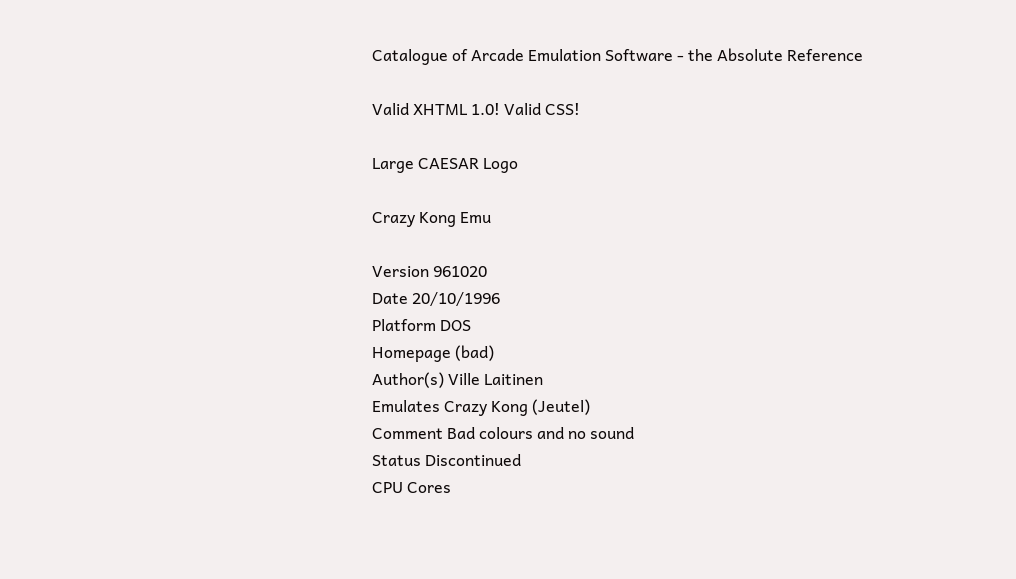Catalogue of Arcade Emulation Software - the Absolute Reference

Valid XHTML 1.0! Valid CSS!

Large CAESAR Logo

Crazy Kong Emu

Version 961020
Date 20/10/1996
Platform DOS
Homepage (bad)
Author(s) Ville Laitinen
Emulates Crazy Kong (Jeutel)
Comment Bad colours and no sound
Status Discontinued
CPU Cores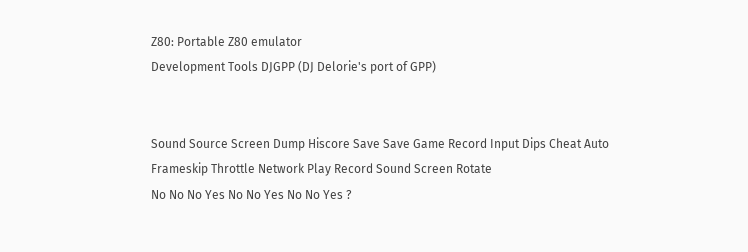Z80: Portable Z80 emulator
Development Tools DJGPP (DJ Delorie's port of GPP)


Sound Source Screen Dump Hiscore Save Save Game Record Input Dips Cheat Auto Frameskip Throttle Network Play Record Sound Screen Rotate
No No No Yes No No Yes No No Yes ?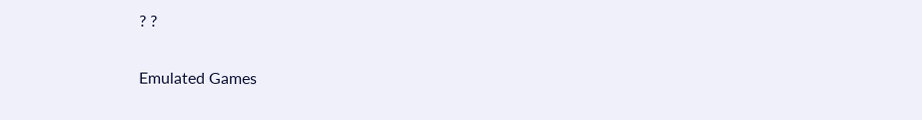? ?


Emulated Games